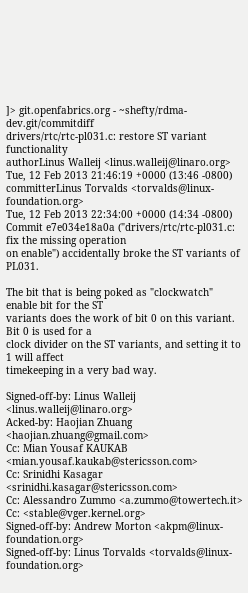]> git.openfabrics.org - ~shefty/rdma-dev.git/commitdiff
drivers/rtc/rtc-pl031.c: restore ST variant functionality
authorLinus Walleij <linus.walleij@linaro.org>
Tue, 12 Feb 2013 21:46:19 +0000 (13:46 -0800)
committerLinus Torvalds <torvalds@linux-foundation.org>
Tue, 12 Feb 2013 22:34:00 +0000 (14:34 -0800)
Commit e7e034e18a0a ("drivers/rtc/rtc-pl031.c: fix the missing operation
on enable") accidentally broke the ST variants of PL031.

The bit that is being poked as "clockwatch" enable bit for the ST
variants does the work of bit 0 on this variant.  Bit 0 is used for a
clock divider on the ST variants, and setting it to 1 will affect
timekeeping in a very bad way.

Signed-off-by: Linus Walleij <linus.walleij@linaro.org>
Acked-by: Haojian Zhuang <haojian.zhuang@gmail.com>
Cc: Mian Yousaf KAUKAB <mian.yousaf.kaukab@stericsson.com>
Cc: Srinidhi Kasagar <srinidhi.kasagar@stericsson.com>
Cc: Alessandro Zummo <a.zummo@towertech.it>
Cc: <stable@vger.kernel.org>
Signed-off-by: Andrew Morton <akpm@linux-foundation.org>
Signed-off-by: Linus Torvalds <torvalds@linux-foundation.org>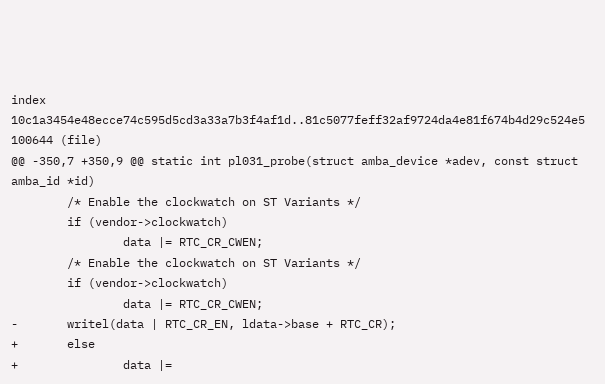index 10c1a3454e48ecce74c595d5cd3a33a7b3f4af1d..81c5077feff32af9724da4e81f674b4d29c524e5 100644 (file)
@@ -350,7 +350,9 @@ static int pl031_probe(struct amba_device *adev, const struct amba_id *id)
        /* Enable the clockwatch on ST Variants */
        if (vendor->clockwatch)
                data |= RTC_CR_CWEN;
        /* Enable the clockwatch on ST Variants */
        if (vendor->clockwatch)
                data |= RTC_CR_CWEN;
-       writel(data | RTC_CR_EN, ldata->base + RTC_CR);
+       else
+               data |=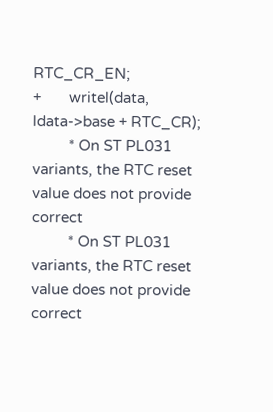RTC_CR_EN;
+       writel(data, ldata->base + RTC_CR);
         * On ST PL031 variants, the RTC reset value does not provide correct
         * On ST PL031 variants, the RTC reset value does not provide correct